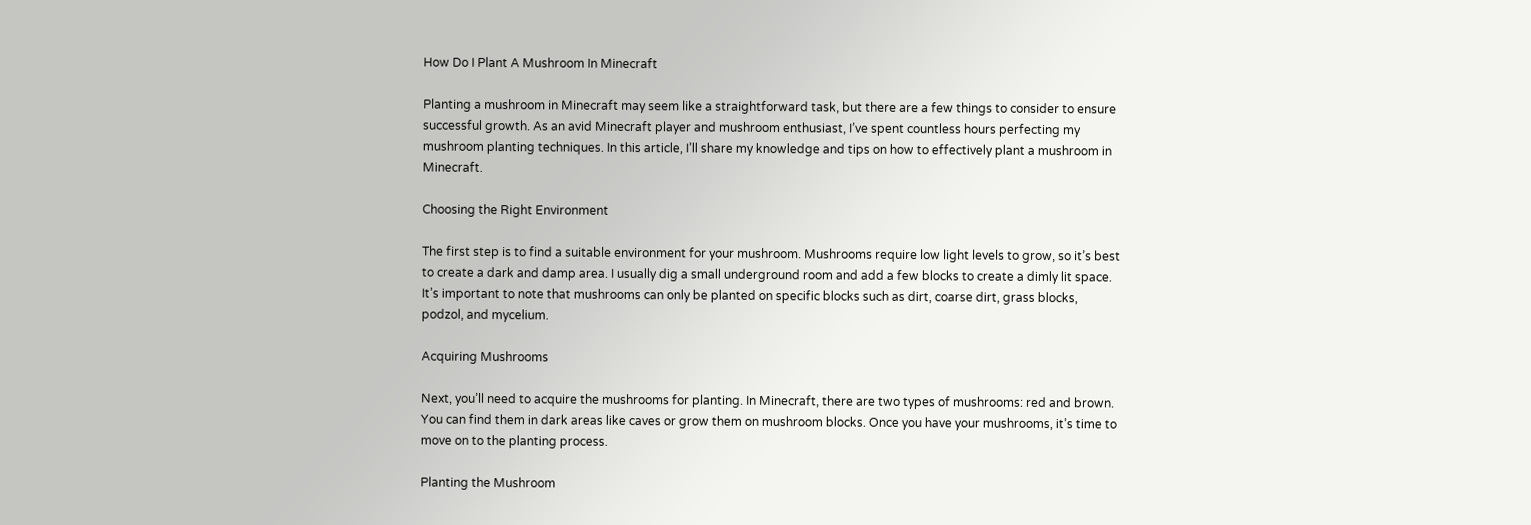How Do I Plant A Mushroom In Minecraft

Planting a mushroom in Minecraft may seem like a straightforward task, but there are a few things to consider to ensure successful growth. As an avid Minecraft player and mushroom enthusiast, I’ve spent countless hours perfecting my mushroom planting techniques. In this article, I’ll share my knowledge and tips on how to effectively plant a mushroom in Minecraft.

Choosing the Right Environment

The first step is to find a suitable environment for your mushroom. Mushrooms require low light levels to grow, so it’s best to create a dark and damp area. I usually dig a small underground room and add a few blocks to create a dimly lit space. It’s important to note that mushrooms can only be planted on specific blocks such as dirt, coarse dirt, grass blocks, podzol, and mycelium.

Acquiring Mushrooms

Next, you’ll need to acquire the mushrooms for planting. In Minecraft, there are two types of mushrooms: red and brown. You can find them in dark areas like caves or grow them on mushroom blocks. Once you have your mushrooms, it’s time to move on to the planting process.

Planting the Mushroom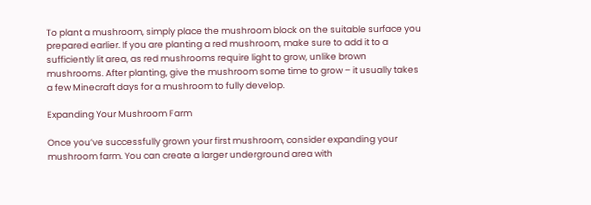To plant a mushroom, simply place the mushroom block on the suitable surface you prepared earlier. If you are planting a red mushroom, make sure to add it to a sufficiently lit area, as red mushrooms require light to grow, unlike brown mushrooms. After planting, give the mushroom some time to grow – it usually takes a few Minecraft days for a mushroom to fully develop.

Expanding Your Mushroom Farm

Once you’ve successfully grown your first mushroom, consider expanding your mushroom farm. You can create a larger underground area with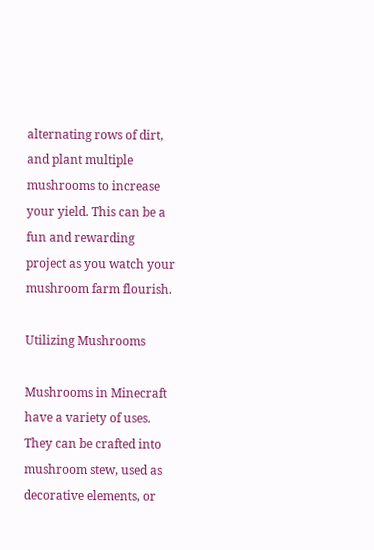alternating rows of dirt, and plant multiple mushrooms to increase your yield. This can be a fun and rewarding project as you watch your mushroom farm flourish.

Utilizing Mushrooms

Mushrooms in Minecraft have a variety of uses. They can be crafted into mushroom stew, used as decorative elements, or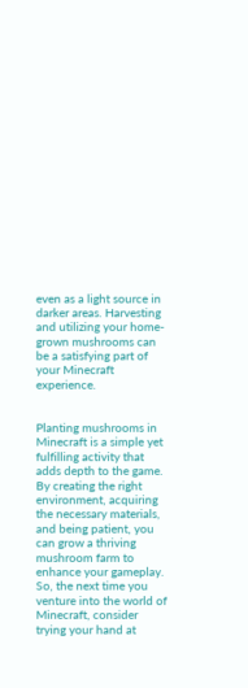even as a light source in darker areas. Harvesting and utilizing your home-grown mushrooms can be a satisfying part of your Minecraft experience.


Planting mushrooms in Minecraft is a simple yet fulfilling activity that adds depth to the game. By creating the right environment, acquiring the necessary materials, and being patient, you can grow a thriving mushroom farm to enhance your gameplay. So, the next time you venture into the world of Minecraft, consider trying your hand at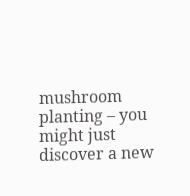mushroom planting – you might just discover a new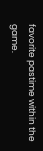favorite pastime within the game.